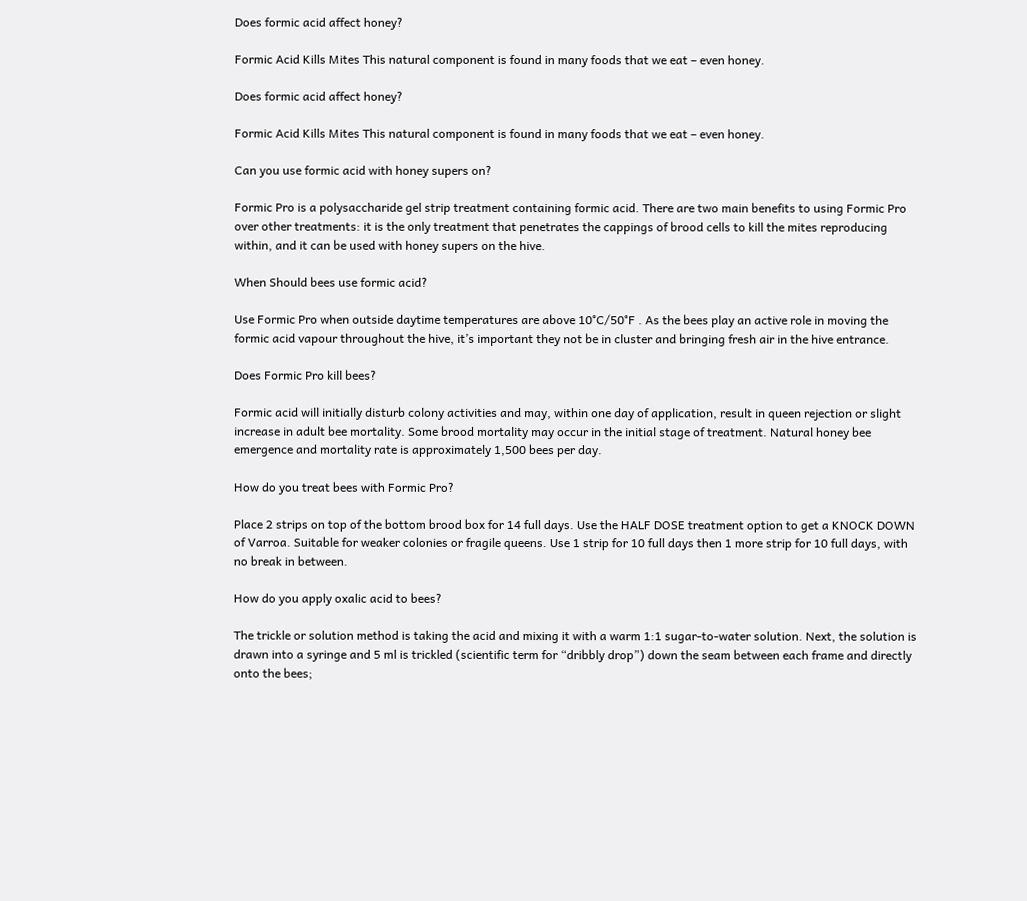Does formic acid affect honey?

Formic Acid Kills Mites This natural component is found in many foods that we eat – even honey.

Does formic acid affect honey?

Formic Acid Kills Mites This natural component is found in many foods that we eat – even honey.

Can you use formic acid with honey supers on?

Formic Pro is a polysaccharide gel strip treatment containing formic acid. There are two main benefits to using Formic Pro over other treatments: it is the only treatment that penetrates the cappings of brood cells to kill the mites reproducing within, and it can be used with honey supers on the hive.

When Should bees use formic acid?

Use Formic Pro when outside daytime temperatures are above 10°C/50°F . As the bees play an active role in moving the formic acid vapour throughout the hive, it’s important they not be in cluster and bringing fresh air in the hive entrance.

Does Formic Pro kill bees?

Formic acid will initially disturb colony activities and may, within one day of application, result in queen rejection or slight increase in adult bee mortality. Some brood mortality may occur in the initial stage of treatment. Natural honey bee emergence and mortality rate is approximately 1,500 bees per day.

How do you treat bees with Formic Pro?

Place 2 strips on top of the bottom brood box for 14 full days. Use the HALF DOSE treatment option to get a KNOCK DOWN of Varroa. Suitable for weaker colonies or fragile queens. Use 1 strip for 10 full days then 1 more strip for 10 full days, with no break in between.

How do you apply oxalic acid to bees?

The trickle or solution method is taking the acid and mixing it with a warm 1:1 sugar-to-water solution. Next, the solution is drawn into a syringe and 5 ml is trickled (scientific term for “dribbly drop”) down the seam between each frame and directly onto the bees;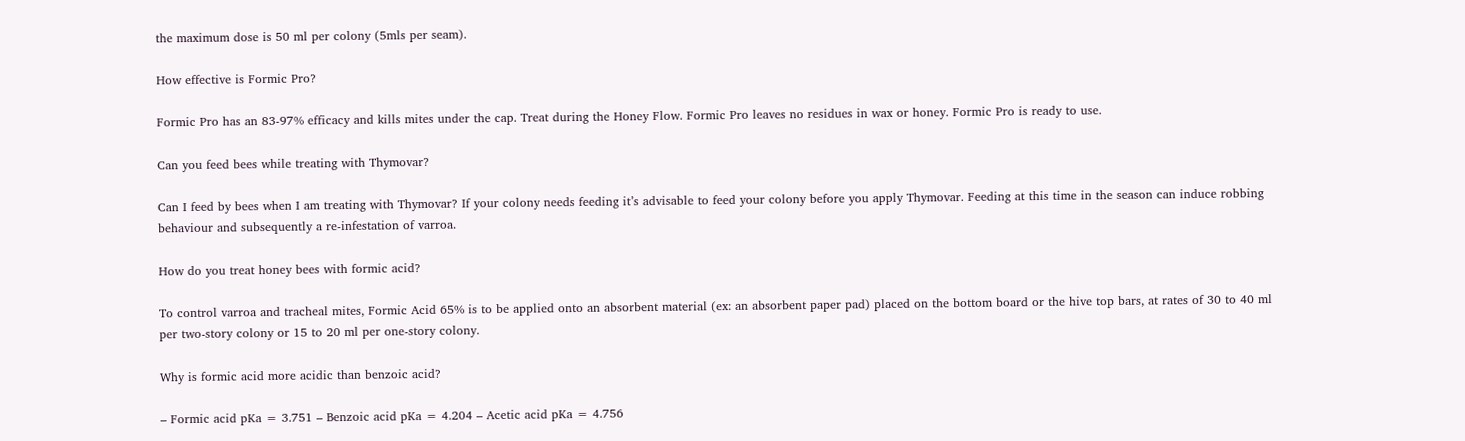the maximum dose is 50 ml per colony (5mls per seam).

How effective is Formic Pro?

Formic Pro has an 83-97% efficacy and kills mites under the cap. Treat during the Honey Flow. Formic Pro leaves no residues in wax or honey. Formic Pro is ready to use.

Can you feed bees while treating with Thymovar?

Can I feed by bees when I am treating with Thymovar? If your colony needs feeding it’s advisable to feed your colony before you apply Thymovar. Feeding at this time in the season can induce robbing behaviour and subsequently a re-infestation of varroa.

How do you treat honey bees with formic acid?

To control varroa and tracheal mites, Formic Acid 65% is to be applied onto an absorbent material (ex: an absorbent paper pad) placed on the bottom board or the hive top bars, at rates of 30 to 40 ml per two-story colony or 15 to 20 ml per one-story colony.

Why is formic acid more acidic than benzoic acid?

– Formic acid pKa = 3.751 – Benzoic acid pKa = 4.204 – Acetic acid pKa = 4.756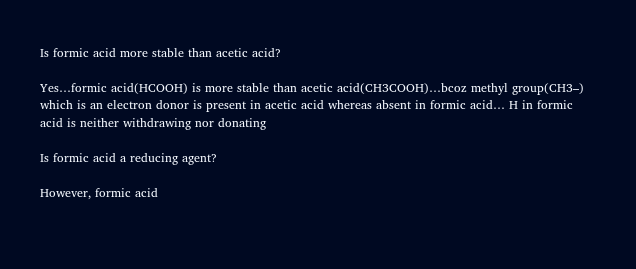Is formic acid more stable than acetic acid?

Yes…formic acid(HCOOH) is more stable than acetic acid(CH3COOH)…bcoz methyl group(CH3–) which is an electron donor is present in acetic acid whereas absent in formic acid… H in formic acid is neither withdrawing nor donating

Is formic acid a reducing agent?

However, formic acid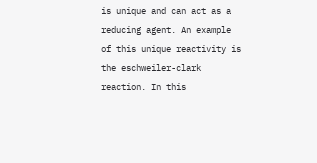is unique and can act as a reducing agent. An example of this unique reactivity is the eschweiler-clark reaction. In this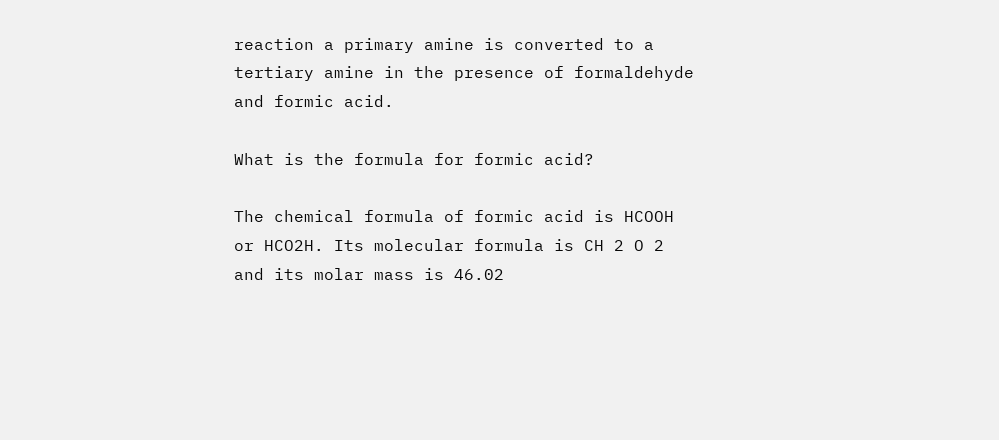reaction a primary amine is converted to a tertiary amine in the presence of formaldehyde and formic acid.

What is the formula for formic acid?

The chemical formula of formic acid is HCOOH or HCO2H. Its molecular formula is CH 2 O 2 and its molar mass is 46.02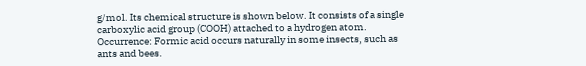g/mol. Its chemical structure is shown below. It consists of a single carboxylic acid group (COOH) attached to a hydrogen atom. Occurrence: Formic acid occurs naturally in some insects, such as ants and bees.